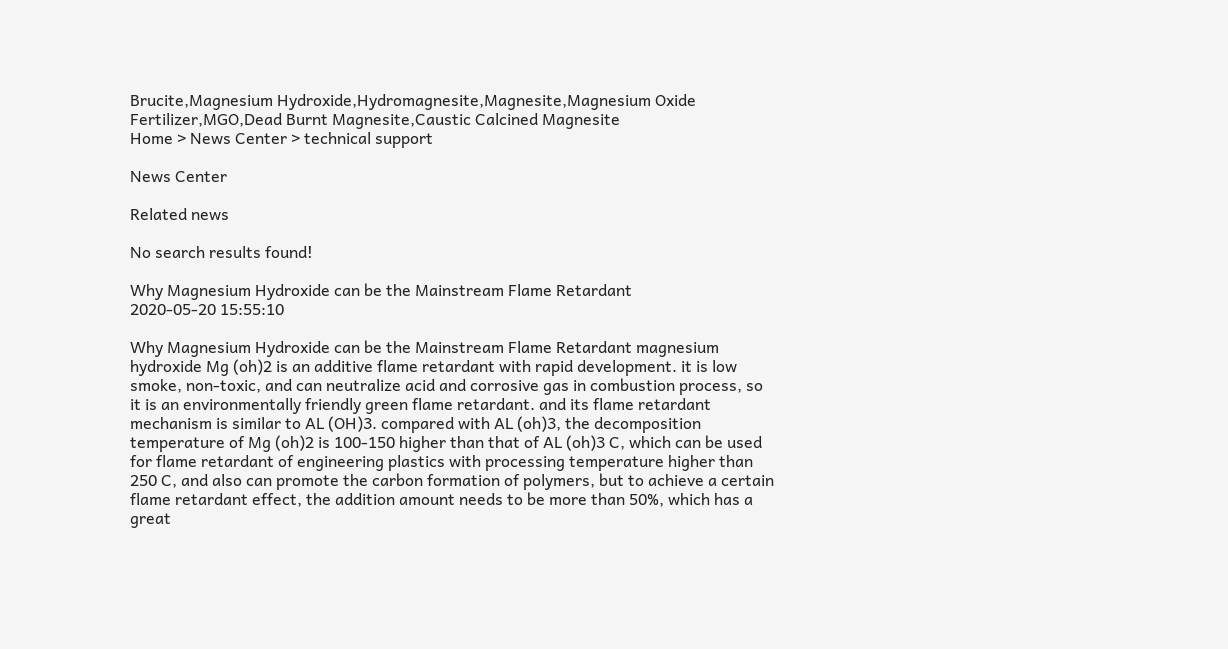Brucite,Magnesium Hydroxide,Hydromagnesite,Magnesite,Magnesium Oxide Fertilizer,MGO,Dead Burnt Magnesite,Caustic Calcined Magnesite
Home > News Center > technical support

News Center

Related news

No search results found!

Why Magnesium Hydroxide can be the Mainstream Flame Retardant
2020-05-20 15:55:10

Why Magnesium Hydroxide can be the Mainstream Flame Retardant magnesium hydroxide Mg (oh)2 is an additive flame retardant with rapid development. it is low smoke, non-toxic, and can neutralize acid and corrosive gas in combustion process, so it is an environmentally friendly green flame retardant. and its flame retardant mechanism is similar to AL (OH)3. compared with AL (oh)3, the decomposition temperature of Mg (oh)2 is 100-150 higher than that of AL (oh)3 C, which can be used for flame retardant of engineering plastics with processing temperature higher than 250 C, and also can promote the carbon formation of polymers, but to achieve a certain flame retardant effect, the addition amount needs to be more than 50%, which has a great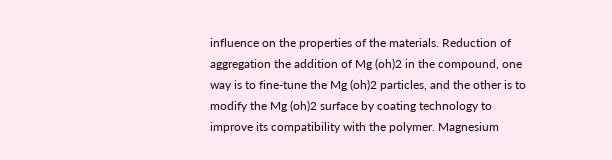influence on the properties of the materials. Reduction of aggregation the addition of Mg (oh)2 in the compound, one way is to fine-tune the Mg (oh)2 particles, and the other is to modify the Mg (oh)2 surface by coating technology to improve its compatibility with the polymer. Magnesium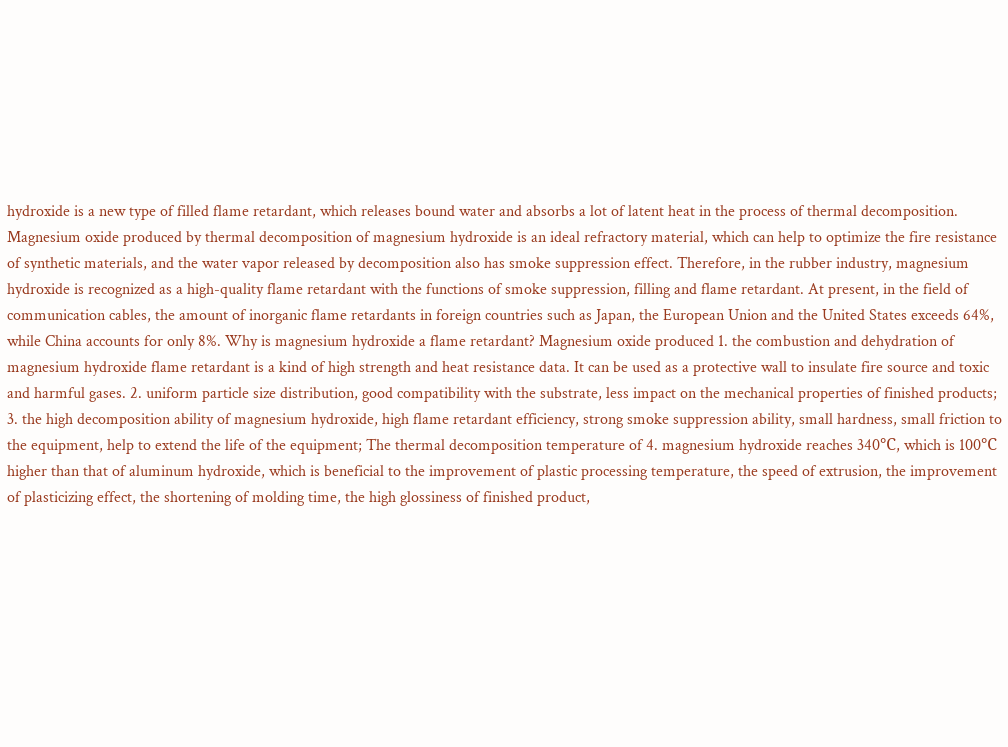hydroxide is a new type of filled flame retardant, which releases bound water and absorbs a lot of latent heat in the process of thermal decomposition. Magnesium oxide produced by thermal decomposition of magnesium hydroxide is an ideal refractory material, which can help to optimize the fire resistance of synthetic materials, and the water vapor released by decomposition also has smoke suppression effect. Therefore, in the rubber industry, magnesium hydroxide is recognized as a high-quality flame retardant with the functions of smoke suppression, filling and flame retardant. At present, in the field of communication cables, the amount of inorganic flame retardants in foreign countries such as Japan, the European Union and the United States exceeds 64%, while China accounts for only 8%. Why is magnesium hydroxide a flame retardant? Magnesium oxide produced 1. the combustion and dehydration of magnesium hydroxide flame retardant is a kind of high strength and heat resistance data. It can be used as a protective wall to insulate fire source and toxic and harmful gases. 2. uniform particle size distribution, good compatibility with the substrate, less impact on the mechanical properties of finished products; 3. the high decomposition ability of magnesium hydroxide, high flame retardant efficiency, strong smoke suppression ability, small hardness, small friction to the equipment, help to extend the life of the equipment; The thermal decomposition temperature of 4. magnesium hydroxide reaches 340℃, which is 100℃ higher than that of aluminum hydroxide, which is beneficial to the improvement of plastic processing temperature, the speed of extrusion, the improvement of plasticizing effect, the shortening of molding time, the high glossiness of finished product,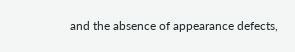and the absence of appearance defects,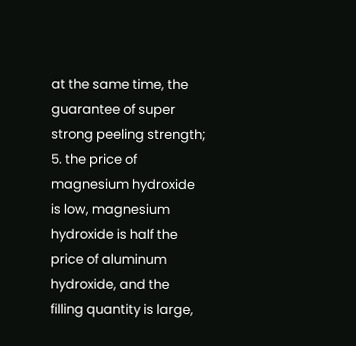at the same time, the guarantee of super strong peeling strength; 5. the price of magnesium hydroxide is low, magnesium hydroxide is half the price of aluminum hydroxide, and the filling quantity is large,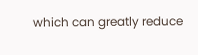which can greatly reduce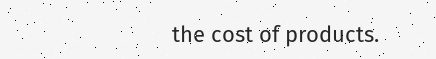the cost of products.